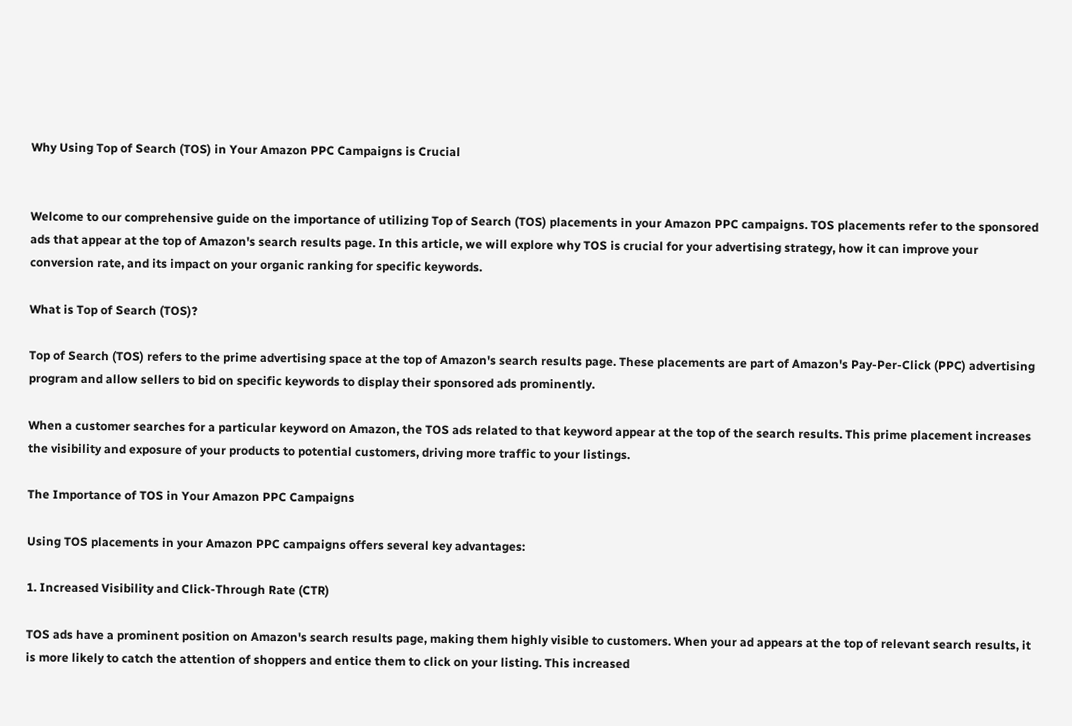Why Using Top of Search (TOS) in Your Amazon PPC Campaigns is Crucial


Welcome to our comprehensive guide on the importance of utilizing Top of Search (TOS) placements in your Amazon PPC campaigns. TOS placements refer to the sponsored ads that appear at the top of Amazon's search results page. In this article, we will explore why TOS is crucial for your advertising strategy, how it can improve your conversion rate, and its impact on your organic ranking for specific keywords.

What is Top of Search (TOS)?

Top of Search (TOS) refers to the prime advertising space at the top of Amazon's search results page. These placements are part of Amazon's Pay-Per-Click (PPC) advertising program and allow sellers to bid on specific keywords to display their sponsored ads prominently.

When a customer searches for a particular keyword on Amazon, the TOS ads related to that keyword appear at the top of the search results. This prime placement increases the visibility and exposure of your products to potential customers, driving more traffic to your listings.

The Importance of TOS in Your Amazon PPC Campaigns

Using TOS placements in your Amazon PPC campaigns offers several key advantages:

1. Increased Visibility and Click-Through Rate (CTR)

TOS ads have a prominent position on Amazon's search results page, making them highly visible to customers. When your ad appears at the top of relevant search results, it is more likely to catch the attention of shoppers and entice them to click on your listing. This increased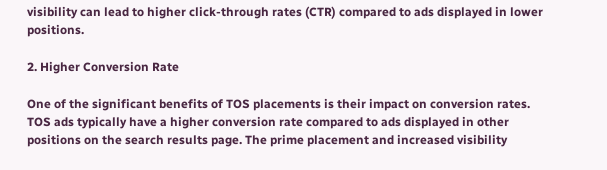visibility can lead to higher click-through rates (CTR) compared to ads displayed in lower positions.

2. Higher Conversion Rate

One of the significant benefits of TOS placements is their impact on conversion rates. TOS ads typically have a higher conversion rate compared to ads displayed in other positions on the search results page. The prime placement and increased visibility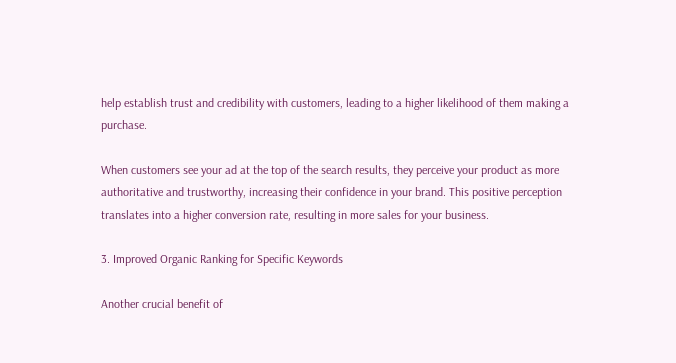help establish trust and credibility with customers, leading to a higher likelihood of them making a purchase.

When customers see your ad at the top of the search results, they perceive your product as more authoritative and trustworthy, increasing their confidence in your brand. This positive perception translates into a higher conversion rate, resulting in more sales for your business.

3. Improved Organic Ranking for Specific Keywords

Another crucial benefit of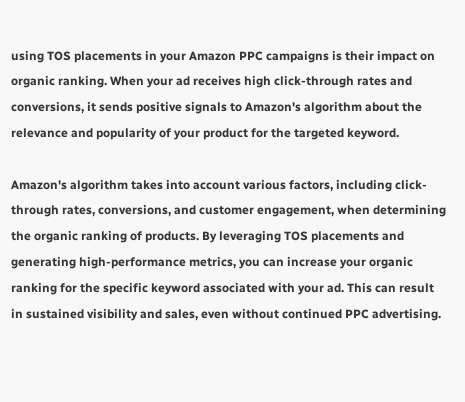using TOS placements in your Amazon PPC campaigns is their impact on organic ranking. When your ad receives high click-through rates and conversions, it sends positive signals to Amazon's algorithm about the relevance and popularity of your product for the targeted keyword.

Amazon's algorithm takes into account various factors, including click-through rates, conversions, and customer engagement, when determining the organic ranking of products. By leveraging TOS placements and generating high-performance metrics, you can increase your organic ranking for the specific keyword associated with your ad. This can result in sustained visibility and sales, even without continued PPC advertising.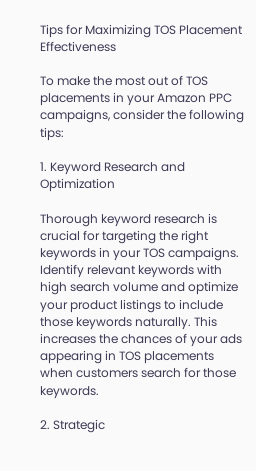Tips for Maximizing TOS Placement Effectiveness

To make the most out of TOS placements in your Amazon PPC campaigns, consider the following tips:

1. Keyword Research and Optimization

Thorough keyword research is crucial for targeting the right keywords in your TOS campaigns. Identify relevant keywords with high search volume and optimize your product listings to include those keywords naturally. This increases the chances of your ads appearing in TOS placements when customers search for those keywords.

2. Strategic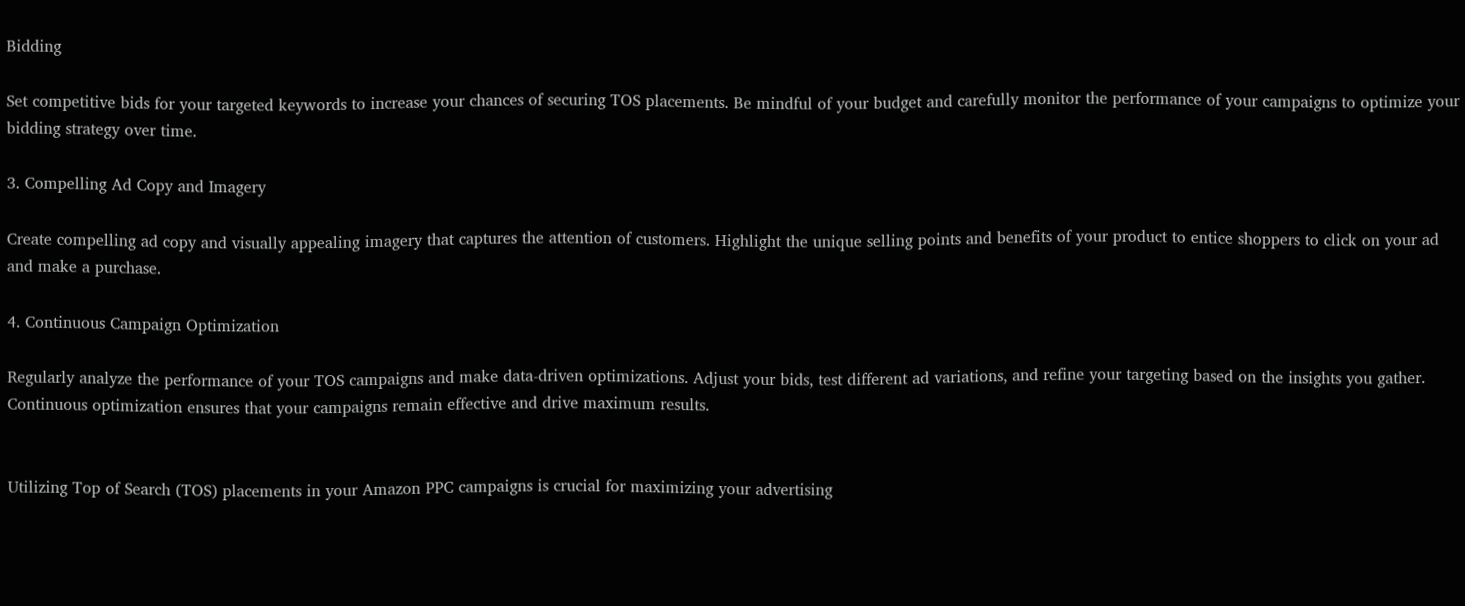Bidding

Set competitive bids for your targeted keywords to increase your chances of securing TOS placements. Be mindful of your budget and carefully monitor the performance of your campaigns to optimize your bidding strategy over time.

3. Compelling Ad Copy and Imagery

Create compelling ad copy and visually appealing imagery that captures the attention of customers. Highlight the unique selling points and benefits of your product to entice shoppers to click on your ad and make a purchase.

4. Continuous Campaign Optimization

Regularly analyze the performance of your TOS campaigns and make data-driven optimizations. Adjust your bids, test different ad variations, and refine your targeting based on the insights you gather. Continuous optimization ensures that your campaigns remain effective and drive maximum results.


Utilizing Top of Search (TOS) placements in your Amazon PPC campaigns is crucial for maximizing your advertising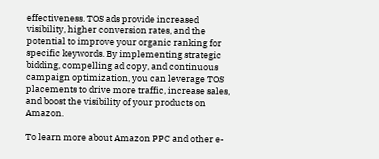effectiveness. TOS ads provide increased visibility, higher conversion rates, and the potential to improve your organic ranking for specific keywords. By implementing strategic bidding, compelling ad copy, and continuous campaign optimization, you can leverage TOS placements to drive more traffic, increase sales, and boost the visibility of your products on Amazon.

To learn more about Amazon PPC and other e-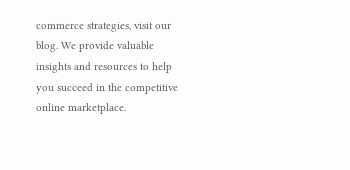commerce strategies, visit our blog. We provide valuable insights and resources to help you succeed in the competitive online marketplace.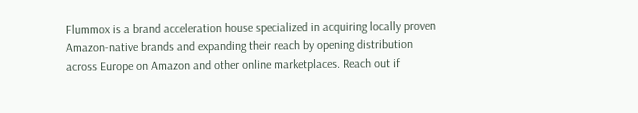Flummox is a brand acceleration house specialized in acquiring locally proven Amazon-native brands and expanding their reach by opening distribution across Europe on Amazon and other online marketplaces. Reach out if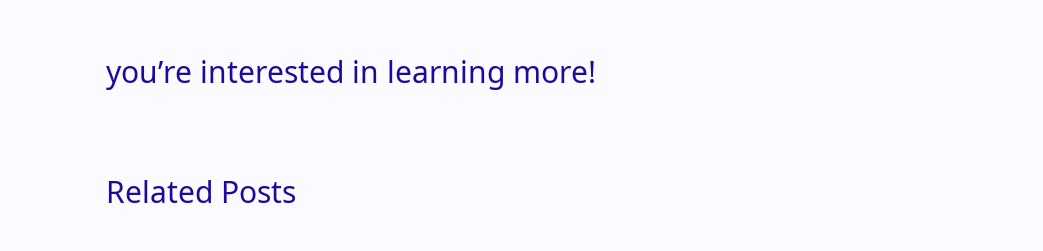you’re interested in learning more!

Related Posts